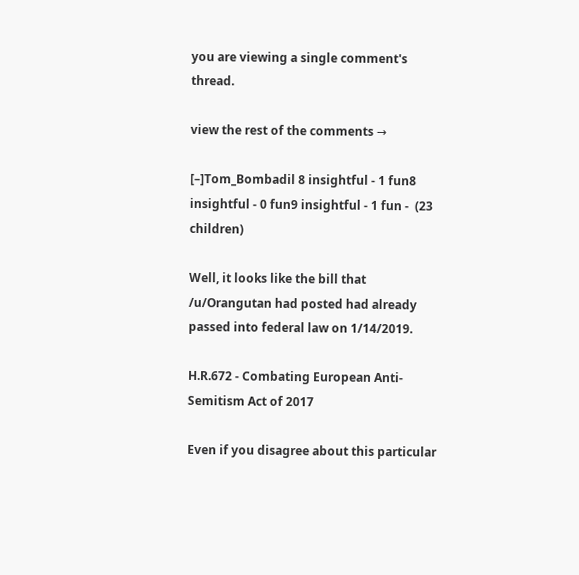you are viewing a single comment's thread.

view the rest of the comments →

[–]Tom_Bombadil 8 insightful - 1 fun8 insightful - 0 fun9 insightful - 1 fun -  (23 children)

Well, it looks like the bill that /u/Orangutan had posted had already passed into federal law on 1/14/2019.

H.R.672 - Combating European Anti-Semitism Act of 2017

Even if you disagree about this particular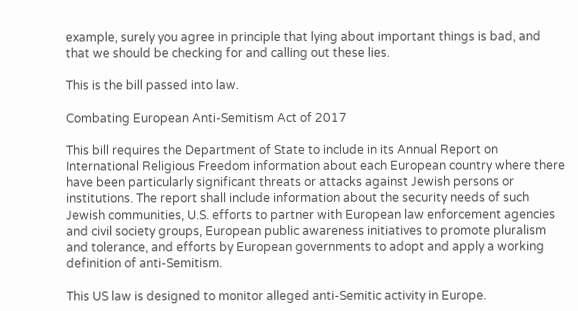example, surely you agree in principle that lying about important things is bad, and that we should be checking for and calling out these lies.

This is the bill passed into law.

Combating European Anti-Semitism Act of 2017

This bill requires the Department of State to include in its Annual Report on International Religious Freedom information about each European country where there have been particularly significant threats or attacks against Jewish persons or institutions. The report shall include information about the security needs of such Jewish communities, U.S. efforts to partner with European law enforcement agencies and civil society groups, European public awareness initiatives to promote pluralism and tolerance, and efforts by European governments to adopt and apply a working definition of anti-Semitism.

This US law is designed to monitor alleged anti-Semitic activity in Europe.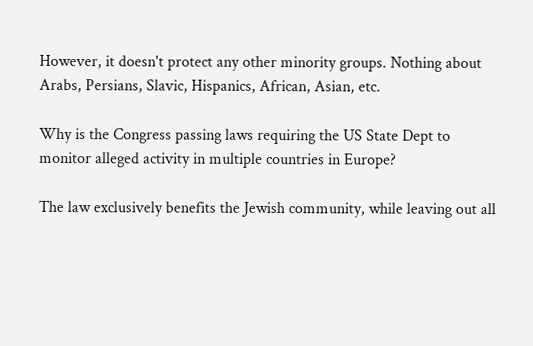However, it doesn't protect any other minority groups. Nothing about Arabs, Persians, Slavic, Hispanics, African, Asian, etc.

Why is the Congress passing laws requiring the US State Dept to monitor alleged activity in multiple countries in Europe?

The law exclusively benefits the Jewish community, while leaving out all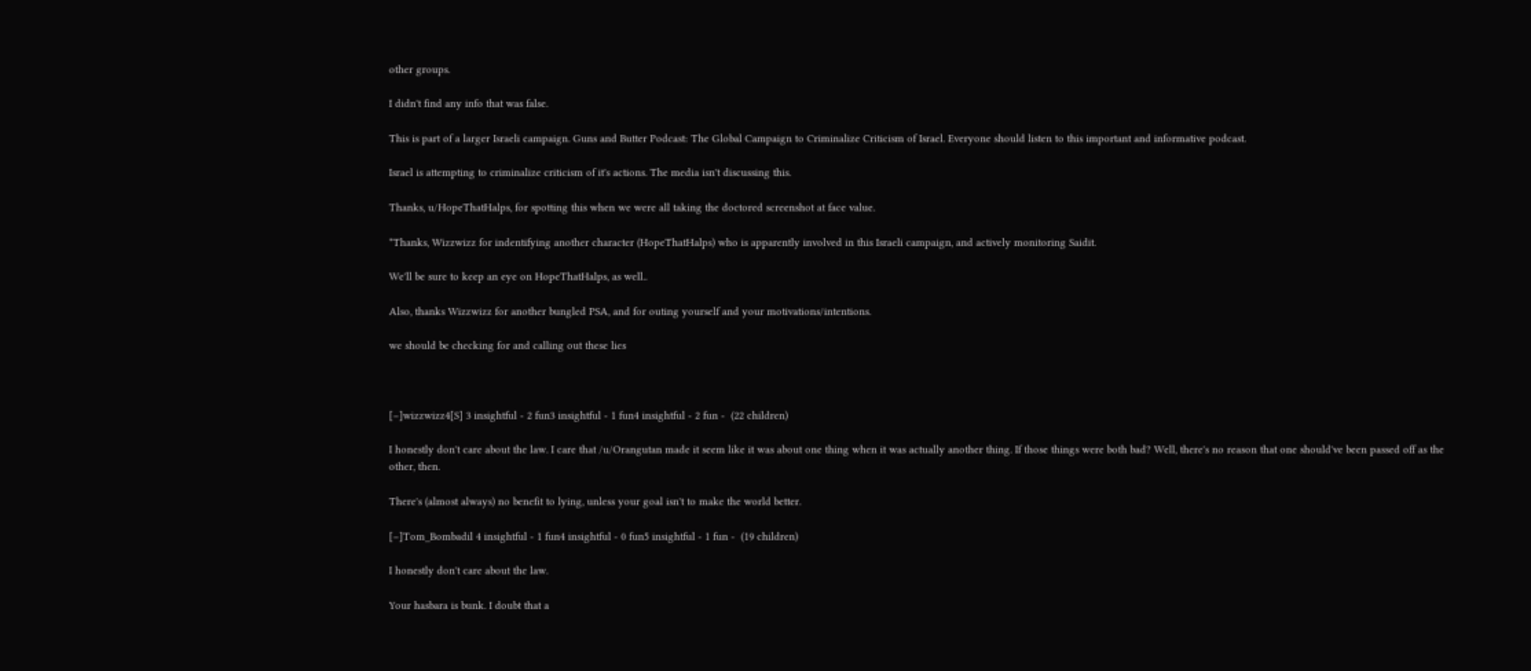other groups.

I didn't find any info that was false.

This is part of a larger Israeli campaign. Guns and Butter Podcast: The Global Campaign to Criminalize Criticism of Israel. Everyone should listen to this important and informative podcast.

Israel is attempting to criminalize criticism of it's actions. The media isn't discussing this.

Thanks, u/HopeThatHalps, for spotting this when we were all taking the doctored screenshot at face value.

*Thanks, Wizzwizz for indentifying another character (HopeThatHalps) who is apparently involved in this Israeli campaign, and actively monitoring Saidit.

We'll be sure to keep an eye on HopeThatHalps, as well..

Also, thanks Wizzwizz for another bungled PSA, and for outing yourself and your motivations/intentions.

we should be checking for and calling out these lies



[–]wizzwizz4[S] 3 insightful - 2 fun3 insightful - 1 fun4 insightful - 2 fun -  (22 children)

I honestly don't care about the law. I care that /u/Orangutan made it seem like it was about one thing when it was actually another thing. If those things were both bad? Well, there's no reason that one should've been passed off as the other, then.

There's (almost always) no benefit to lying, unless your goal isn't to make the world better.

[–]Tom_Bombadil 4 insightful - 1 fun4 insightful - 0 fun5 insightful - 1 fun -  (19 children)

I honestly don't care about the law.

Your hasbara is bunk. I doubt that a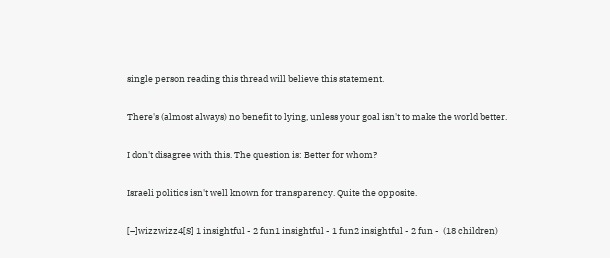single person reading this thread will believe this statement.

There's (almost always) no benefit to lying, unless your goal isn't to make the world better.

I don't disagree with this. The question is: Better for whom?

Israeli politics isn't well known for transparency. Quite the opposite.

[–]wizzwizz4[S] 1 insightful - 2 fun1 insightful - 1 fun2 insightful - 2 fun -  (18 children)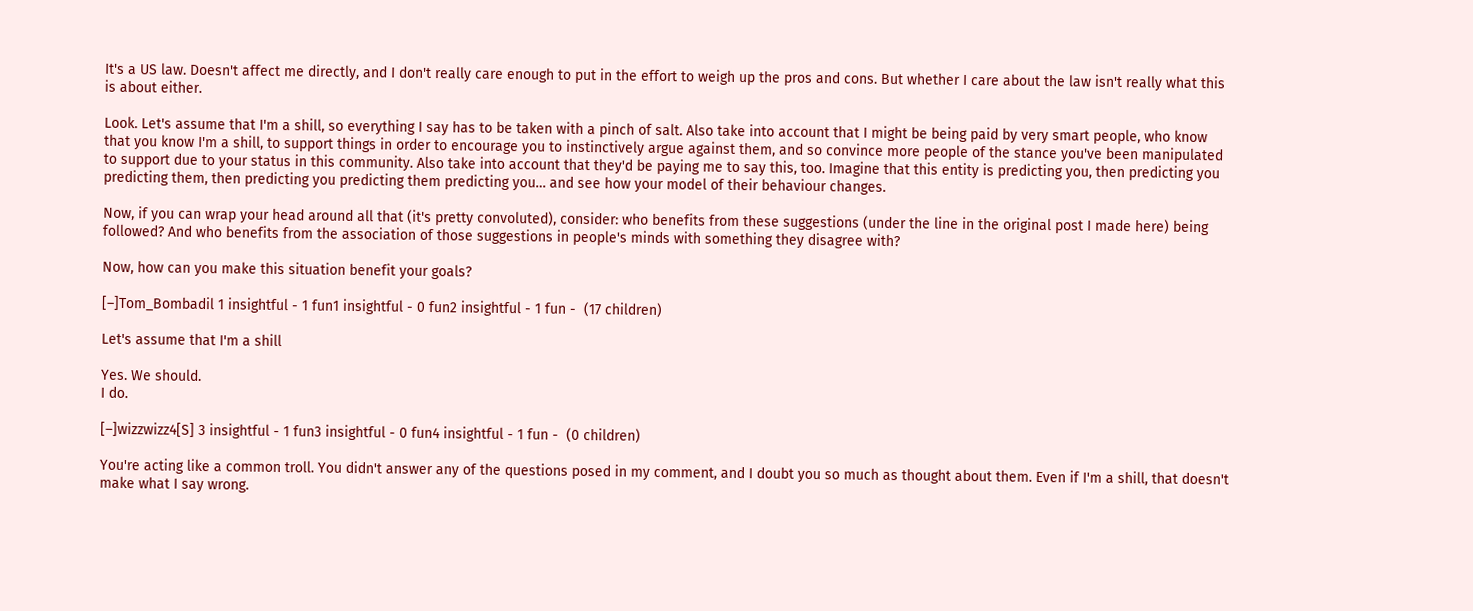It's a US law. Doesn't affect me directly, and I don't really care enough to put in the effort to weigh up the pros and cons. But whether I care about the law isn't really what this is about either.

Look. Let's assume that I'm a shill, so everything I say has to be taken with a pinch of salt. Also take into account that I might be being paid by very smart people, who know that you know I'm a shill, to support things in order to encourage you to instinctively argue against them, and so convince more people of the stance you've been manipulated to support due to your status in this community. Also take into account that they'd be paying me to say this, too. Imagine that this entity is predicting you, then predicting you predicting them, then predicting you predicting them predicting you… and see how your model of their behaviour changes.

Now, if you can wrap your head around all that (it's pretty convoluted), consider: who benefits from these suggestions (under the line in the original post I made here) being followed? And who benefits from the association of those suggestions in people's minds with something they disagree with?

Now, how can you make this situation benefit your goals?

[–]Tom_Bombadil 1 insightful - 1 fun1 insightful - 0 fun2 insightful - 1 fun -  (17 children)

Let's assume that I'm a shill

Yes. We should.
I do.

[–]wizzwizz4[S] 3 insightful - 1 fun3 insightful - 0 fun4 insightful - 1 fun -  (0 children)

You're acting like a common troll. You didn't answer any of the questions posed in my comment, and I doubt you so much as thought about them. Even if I'm a shill, that doesn't make what I say wrong.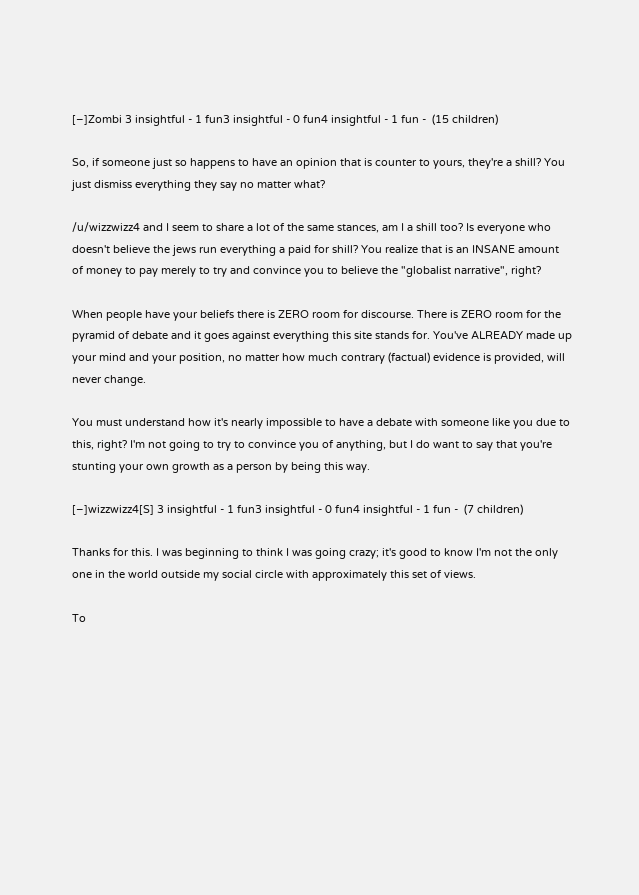[–]Zombi 3 insightful - 1 fun3 insightful - 0 fun4 insightful - 1 fun -  (15 children)

So, if someone just so happens to have an opinion that is counter to yours, they're a shill? You just dismiss everything they say no matter what?

/u/wizzwizz4 and I seem to share a lot of the same stances, am I a shill too? Is everyone who doesn't believe the jews run everything a paid for shill? You realize that is an INSANE amount of money to pay merely to try and convince you to believe the "globalist narrative", right?

When people have your beliefs there is ZERO room for discourse. There is ZERO room for the pyramid of debate and it goes against everything this site stands for. You've ALREADY made up your mind and your position, no matter how much contrary (factual) evidence is provided, will never change.

You must understand how it's nearly impossible to have a debate with someone like you due to this, right? I'm not going to try to convince you of anything, but I do want to say that you're stunting your own growth as a person by being this way.

[–]wizzwizz4[S] 3 insightful - 1 fun3 insightful - 0 fun4 insightful - 1 fun -  (7 children)

Thanks for this. I was beginning to think I was going crazy; it's good to know I'm not the only one in the world outside my social circle with approximately this set of views.

To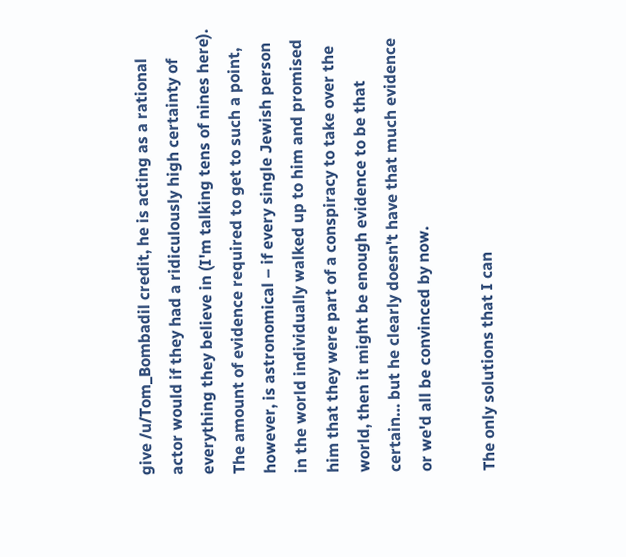give /u/Tom_Bombadil credit, he is acting as a rational actor would if they had a ridiculously high certainty of everything they believe in (I'm talking tens of nines here). The amount of evidence required to get to such a point, however, is astronomical – if every single Jewish person in the world individually walked up to him and promised him that they were part of a conspiracy to take over the world, then it might be enough evidence to be that certain… but he clearly doesn't have that much evidence or we'd all be convinced by now.

The only solutions that I can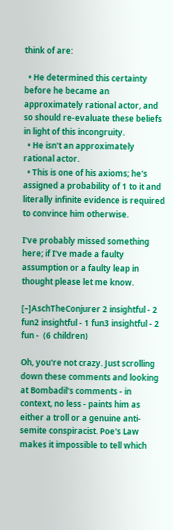think of are:

  • He determined this certainty before he became an approximately rational actor, and so should re-evaluate these beliefs in light of this incongruity.
  • He isn't an approximately rational actor.
  • This is one of his axioms; he's assigned a probability of 1 to it and literally infinite evidence is required to convince him otherwise.

I've probably missed something here; if I've made a faulty assumption or a faulty leap in thought please let me know.

[–]AschTheConjurer 2 insightful - 2 fun2 insightful - 1 fun3 insightful - 2 fun -  (6 children)

Oh, you're not crazy. Just scrolling down these comments and looking at Bombadil's comments - in context, no less - paints him as either a troll or a genuine anti-semite conspiracist. Poe's Law makes it impossible to tell which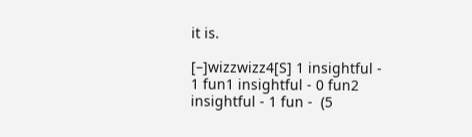it is.

[–]wizzwizz4[S] 1 insightful - 1 fun1 insightful - 0 fun2 insightful - 1 fun -  (5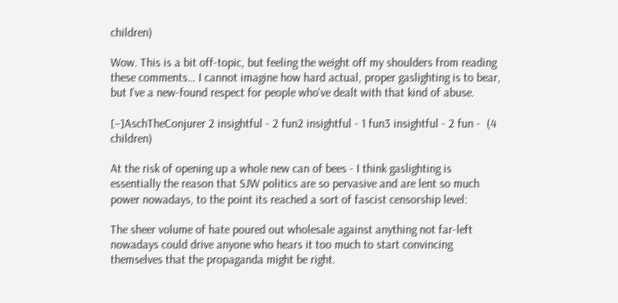children)

Wow. This is a bit off-topic, but feeling the weight off my shoulders from reading these comments… I cannot imagine how hard actual, proper gaslighting is to bear, but I've a new-found respect for people who've dealt with that kind of abuse.

[–]AschTheConjurer 2 insightful - 2 fun2 insightful - 1 fun3 insightful - 2 fun -  (4 children)

At the risk of opening up a whole new can of bees - I think gaslighting is essentially the reason that SJW politics are so pervasive and are lent so much power nowadays, to the point its reached a sort of fascist censorship level:

The sheer volume of hate poured out wholesale against anything not far-left nowadays could drive anyone who hears it too much to start convincing themselves that the propaganda might be right.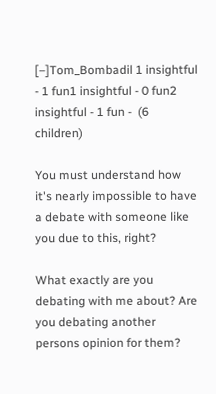[–]Tom_Bombadil 1 insightful - 1 fun1 insightful - 0 fun2 insightful - 1 fun -  (6 children)

You must understand how it's nearly impossible to have a debate with someone like you due to this, right?

What exactly are you debating with me about? Are you debating another persons opinion for them?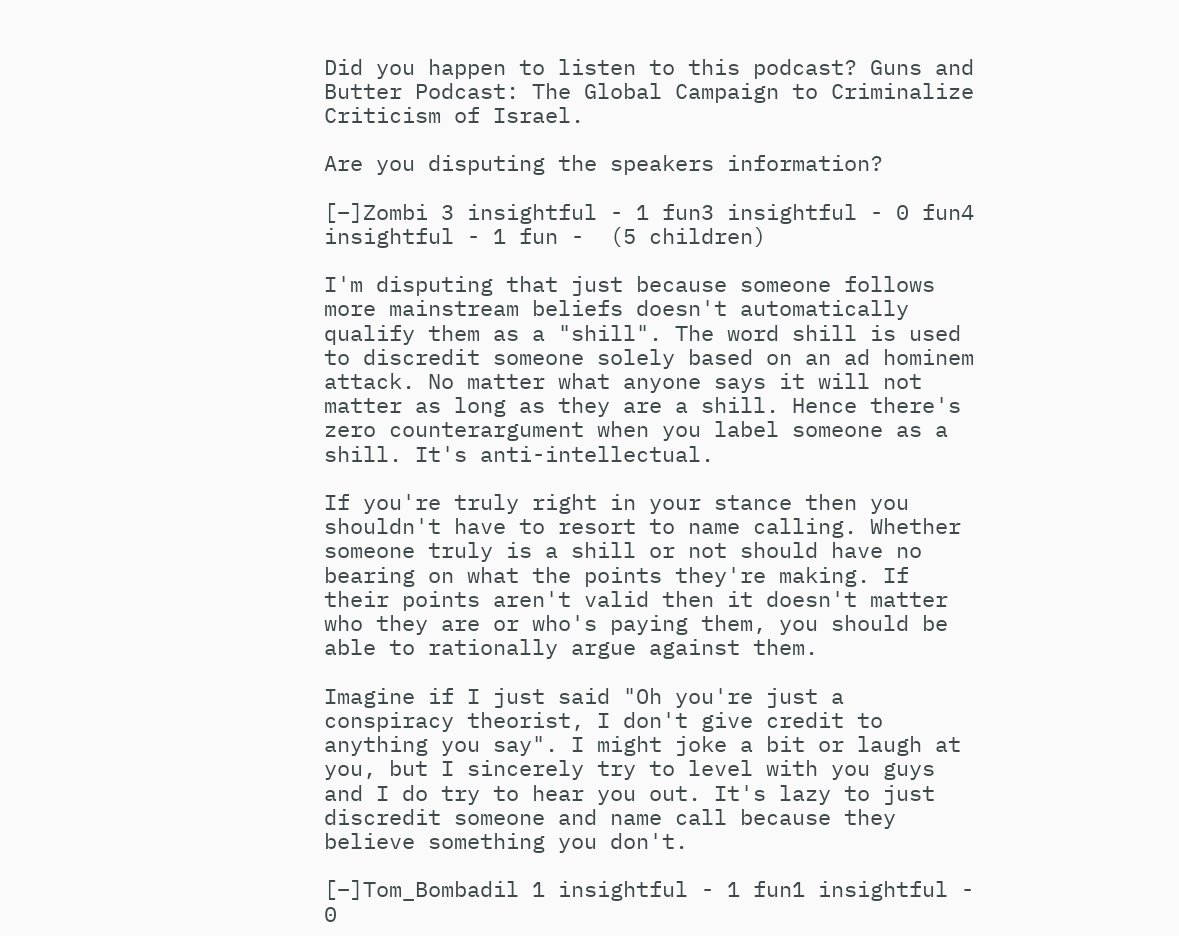Did you happen to listen to this podcast? Guns and Butter Podcast: The Global Campaign to Criminalize Criticism of Israel.

Are you disputing the speakers information?

[–]Zombi 3 insightful - 1 fun3 insightful - 0 fun4 insightful - 1 fun -  (5 children)

I'm disputing that just because someone follows more mainstream beliefs doesn't automatically qualify them as a "shill". The word shill is used to discredit someone solely based on an ad hominem attack. No matter what anyone says it will not matter as long as they are a shill. Hence there's zero counterargument when you label someone as a shill. It's anti-intellectual.

If you're truly right in your stance then you shouldn't have to resort to name calling. Whether someone truly is a shill or not should have no bearing on what the points they're making. If their points aren't valid then it doesn't matter who they are or who's paying them, you should be able to rationally argue against them.

Imagine if I just said "Oh you're just a conspiracy theorist, I don't give credit to anything you say". I might joke a bit or laugh at you, but I sincerely try to level with you guys and I do try to hear you out. It's lazy to just discredit someone and name call because they believe something you don't.

[–]Tom_Bombadil 1 insightful - 1 fun1 insightful - 0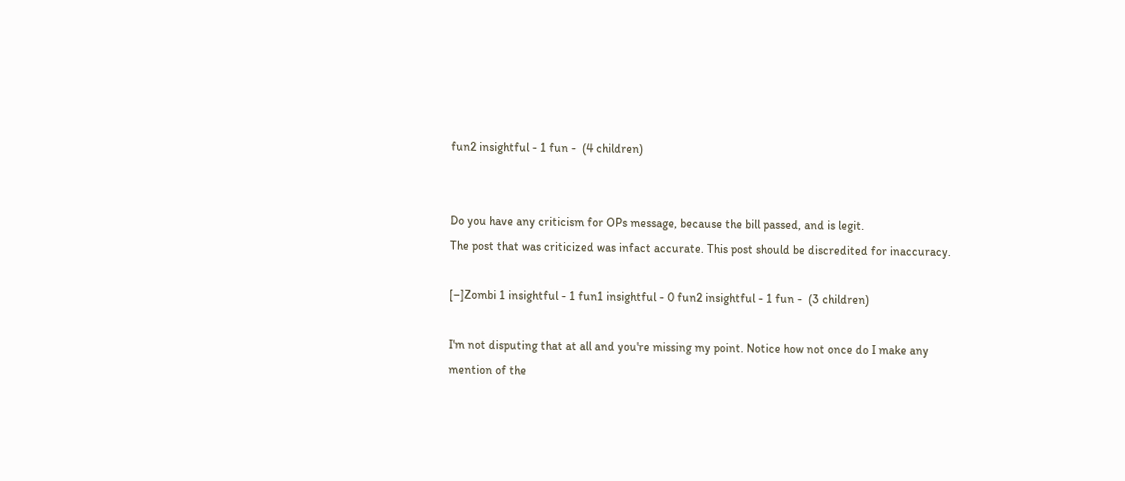fun2 insightful - 1 fun -  (4 children)


Do you have any criticism for OPs message, because the bill passed, and is legit.
The post that was criticized was infact accurate. This post should be discredited for inaccuracy.

[–]Zombi 1 insightful - 1 fun1 insightful - 0 fun2 insightful - 1 fun -  (3 children)

I'm not disputing that at all and you're missing my point. Notice how not once do I make any mention of the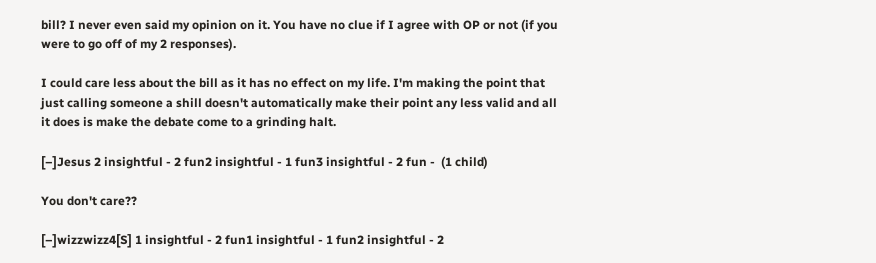bill? I never even said my opinion on it. You have no clue if I agree with OP or not (if you were to go off of my 2 responses).

I could care less about the bill as it has no effect on my life. I'm making the point that just calling someone a shill doesn't automatically make their point any less valid and all it does is make the debate come to a grinding halt.

[–]Jesus 2 insightful - 2 fun2 insightful - 1 fun3 insightful - 2 fun -  (1 child)

You don't care??

[–]wizzwizz4[S] 1 insightful - 2 fun1 insightful - 1 fun2 insightful - 2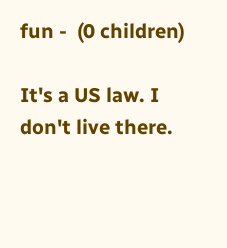fun -  (0 children)

It's a US law. I don't live there.